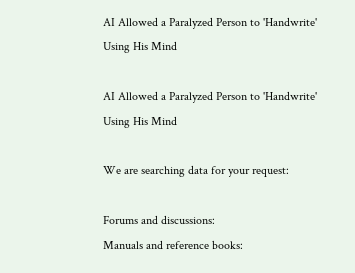AI Allowed a Paralyzed Person to 'Handwrite' Using His Mind

AI Allowed a Paralyzed Person to 'Handwrite' Using His Mind

We are searching data for your request:

Forums and discussions:
Manuals and reference books: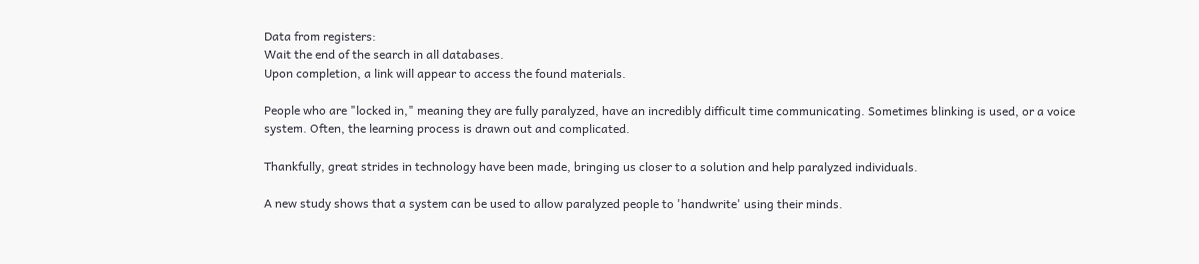Data from registers:
Wait the end of the search in all databases.
Upon completion, a link will appear to access the found materials.

People who are "locked in," meaning they are fully paralyzed, have an incredibly difficult time communicating. Sometimes blinking is used, or a voice system. Often, the learning process is drawn out and complicated.

Thankfully, great strides in technology have been made, bringing us closer to a solution and help paralyzed individuals.

A new study shows that a system can be used to allow paralyzed people to 'handwrite' using their minds.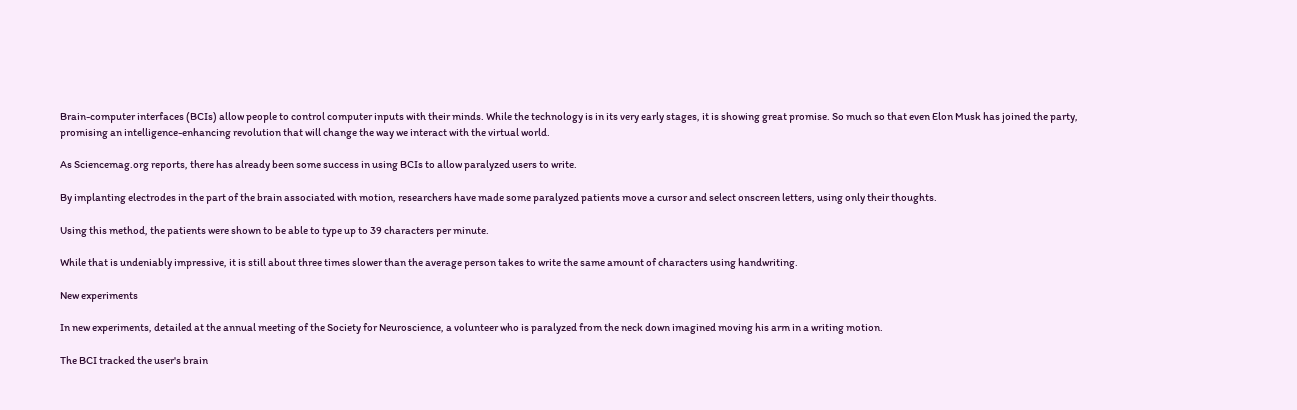Brain-computer interfaces (BCIs) allow people to control computer inputs with their minds. While the technology is in its very early stages, it is showing great promise. So much so that even Elon Musk has joined the party, promising an intelligence-enhancing revolution that will change the way we interact with the virtual world.

As Sciencemag.org reports, there has already been some success in using BCIs to allow paralyzed users to write.

By implanting electrodes in the part of the brain associated with motion, researchers have made some paralyzed patients move a cursor and select onscreen letters, using only their thoughts.

Using this method, the patients were shown to be able to type up to 39 characters per minute.

While that is undeniably impressive, it is still about three times slower than the average person takes to write the same amount of characters using handwriting.

New experiments

In new experiments, detailed at the annual meeting of the Society for Neuroscience, a volunteer who is paralyzed from the neck down imagined moving his arm in a writing motion.

The BCI tracked the user's brain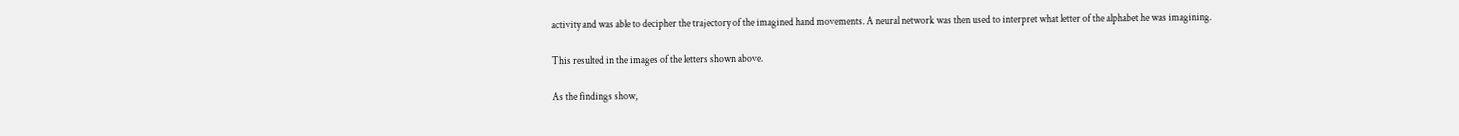activity and was able to decipher the trajectory of the imagined hand movements. A neural network was then used to interpret what letter of the alphabet he was imagining.

This resulted in the images of the letters shown above.

As the findings show,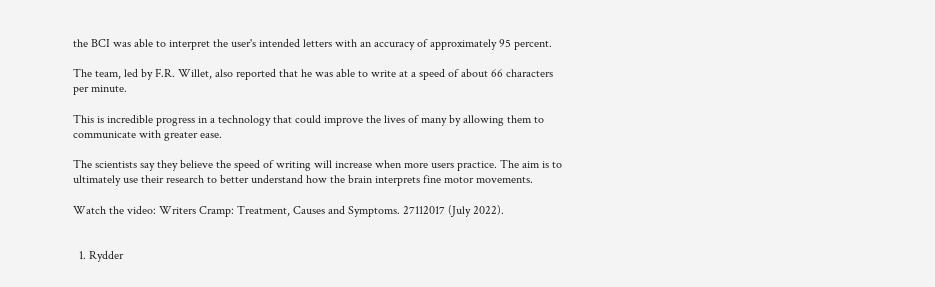the BCI was able to interpret the user's intended letters with an accuracy of approximately 95 percent.

The team, led by F.R. Willet, also reported that he was able to write at a speed of about 66 characters per minute.

This is incredible progress in a technology that could improve the lives of many by allowing them to communicate with greater ease.

The scientists say they believe the speed of writing will increase when more users practice. The aim is to ultimately use their research to better understand how the brain interprets fine motor movements.

Watch the video: Writers Cramp: Treatment, Causes and Symptoms. 27112017 (July 2022).


  1. Rydder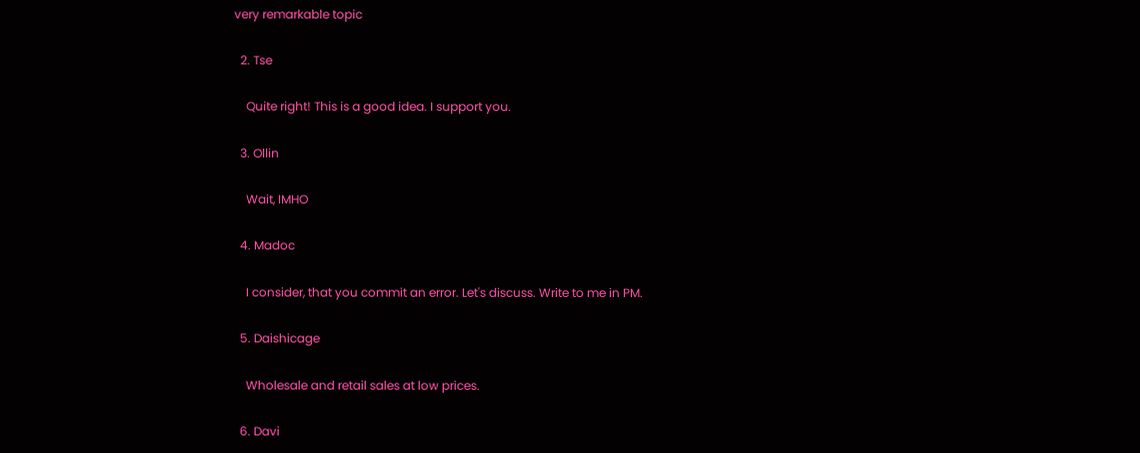very remarkable topic

  2. Tse

    Quite right! This is a good idea. I support you.

  3. Ollin

    Wait, IMHO

  4. Madoc

    I consider, that you commit an error. Let's discuss. Write to me in PM.

  5. Daishicage

    Wholesale and retail sales at low prices.

  6. Davi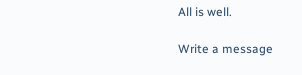All is well.

Write a message